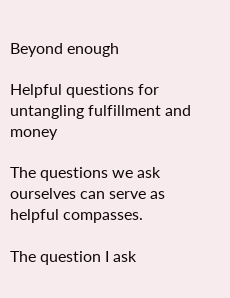Beyond enough

Helpful questions for untangling fulfillment and money

The questions we ask ourselves can serve as helpful compasses.

The question I ask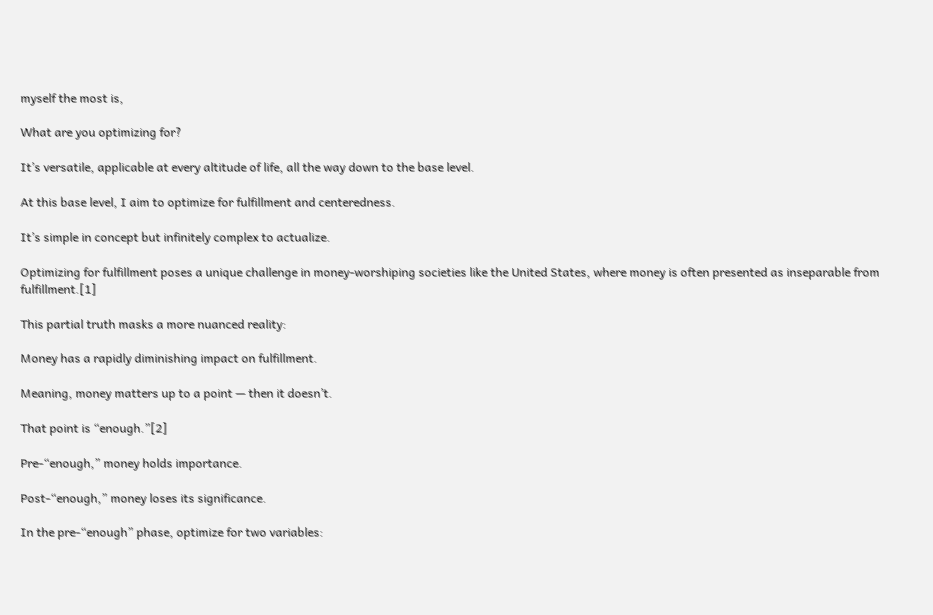myself the most is,

What are you optimizing for?

It’s versatile, applicable at every altitude of life, all the way down to the base level.

At this base level, I aim to optimize for fulfillment and centeredness.

It’s simple in concept but infinitely complex to actualize.

Optimizing for fulfillment poses a unique challenge in money-worshiping societies like the United States, where money is often presented as inseparable from fulfillment.[1]

This partial truth masks a more nuanced reality:

Money has a rapidly diminishing impact on fulfillment.

Meaning, money matters up to a point — then it doesn’t.

That point is “enough.”[2]

Pre-“enough,” money holds importance.

Post-“enough,” money loses its significance.

In the pre-“enough” phase, optimize for two variables: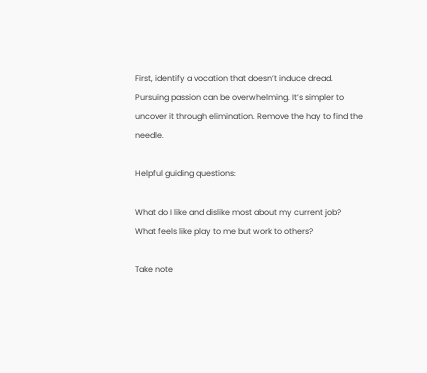First, identify a vocation that doesn’t induce dread. Pursuing passion can be overwhelming. It’s simpler to uncover it through elimination. Remove the hay to find the needle.

Helpful guiding questions:

What do I like and dislike most about my current job?
What feels like play to me but work to others?

Take note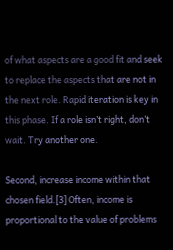of what aspects are a good fit and seek to replace the aspects that are not in the next role. Rapid iteration is key in this phase. If a role isn’t right, don’t wait. Try another one.

Second, increase income within that chosen field.[3] Often, income is proportional to the value of problems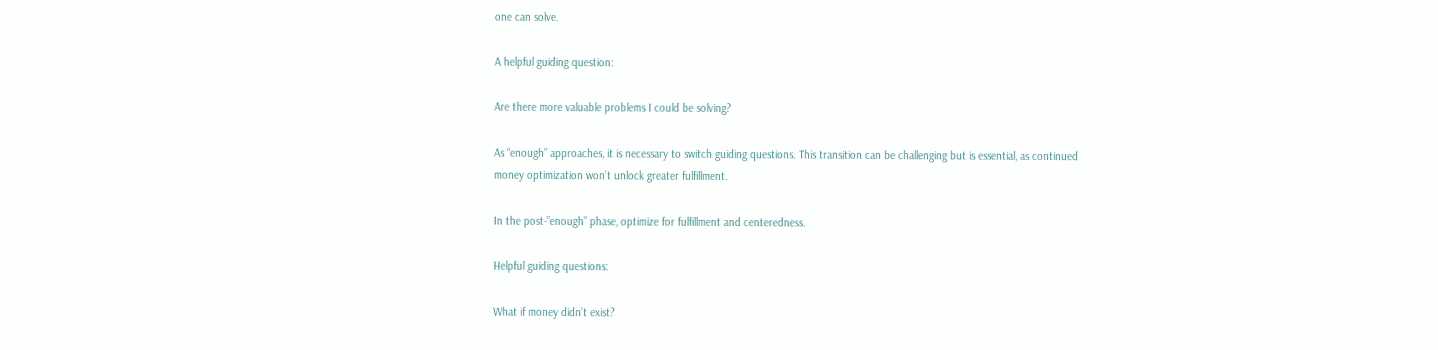one can solve.

A helpful guiding question:

Are there more valuable problems I could be solving?

As “enough” approaches, it is necessary to switch guiding questions. This transition can be challenging but is essential, as continued money optimization won’t unlock greater fulfillment.

In the post-”enough” phase, optimize for fulfillment and centeredness.

Helpful guiding questions:

What if money didn’t exist?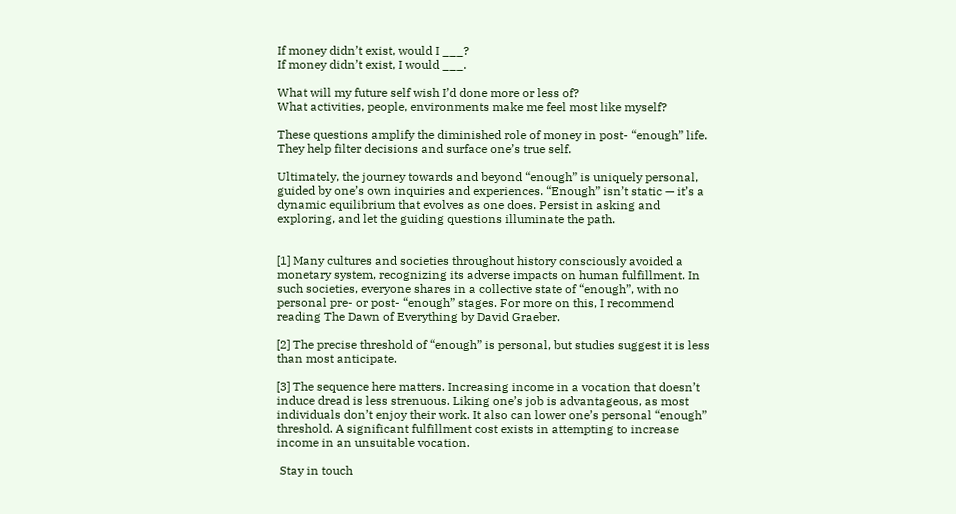If money didn’t exist, would I ___?
If money didn’t exist, I would ___.

What will my future self wish I’d done more or less of?
What activities, people, environments make me feel most like myself?

These questions amplify the diminished role of money in post- “enough” life. They help filter decisions and surface one’s true self.

Ultimately, the journey towards and beyond “enough” is uniquely personal, guided by one’s own inquiries and experiences. “Enough” isn’t static — it’s a dynamic equilibrium that evolves as one does. Persist in asking and exploring, and let the guiding questions illuminate the path.


[1] Many cultures and societies throughout history consciously avoided a monetary system, recognizing its adverse impacts on human fulfillment. In such societies, everyone shares in a collective state of “enough”, with no personal pre- or post- “enough” stages. For more on this, I recommend reading The Dawn of Everything by David Graeber.

[2] The precise threshold of “enough” is personal, but studies suggest it is less than most anticipate.

[3] The sequence here matters. Increasing income in a vocation that doesn’t induce dread is less strenuous. Liking one’s job is advantageous, as most individuals don’t enjoy their work. It also can lower one’s personal “enough” threshold. A significant fulfillment cost exists in attempting to increase income in an unsuitable vocation.

 Stay in touch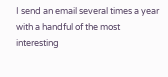I send an email several times a year with a handful of the most interesting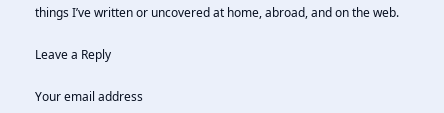things I’ve written or uncovered at home, abroad, and on the web.

Leave a Reply

Your email address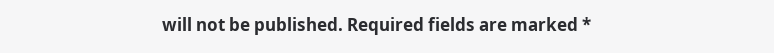will not be published. Required fields are marked *